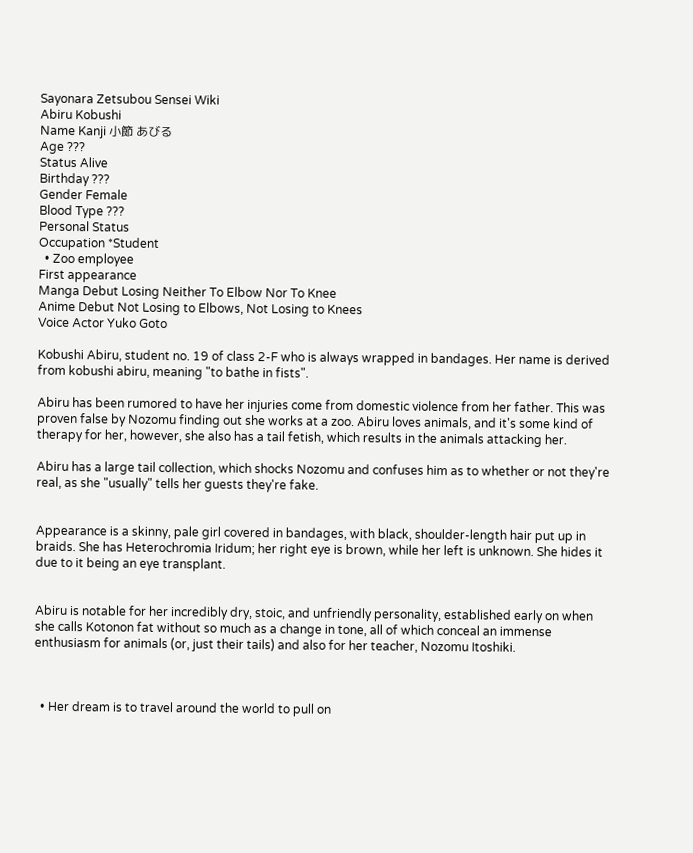Sayonara Zetsubou Sensei Wiki
Abiru Kobushi
Name Kanji 小節 あびる
Age ???
Status Alive
Birthday ???
Gender Female
Blood Type ???
Personal Status
Occupation *Student
  • Zoo employee
First appearance
Manga Debut Losing Neither To Elbow Nor To Knee
Anime Debut Not Losing to Elbows, Not Losing to Knees
Voice Actor Yuko Goto

Kobushi Abiru, student no. 19 of class 2-F who is always wrapped in bandages. Her name is derived from kobushi abiru, meaning "to bathe in fists".

Abiru has been rumored to have her injuries come from domestic violence from her father. This was proven false by Nozomu finding out she works at a zoo. Abiru loves animals, and it's some kind of therapy for her, however, she also has a tail fetish, which results in the animals attacking her.

Abiru has a large tail collection, which shocks Nozomu and confuses him as to whether or not they're real, as she "usually" tells her guests they're fake.


Appearance is a skinny, pale girl covered in bandages, with black, shoulder-length hair put up in braids. She has Heterochromia Iridum; her right eye is brown, while her left is unknown. She hides it due to it being an eye transplant.


Abiru is notable for her incredibly dry, stoic, and unfriendly personality, established early on when she calls Kotonon fat without so much as a change in tone, all of which conceal an immense enthusiasm for animals (or, just their tails) and also for her teacher, Nozomu Itoshiki.



  • Her dream is to travel around the world to pull on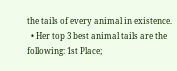the tails of every animal in existence.
  • Her top 3 best animal tails are the following: 1st Place;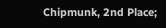Chipmunk, 2nd Place;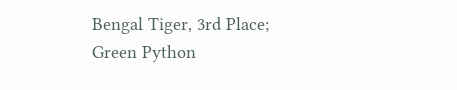Bengal Tiger, 3rd Place; Green Python